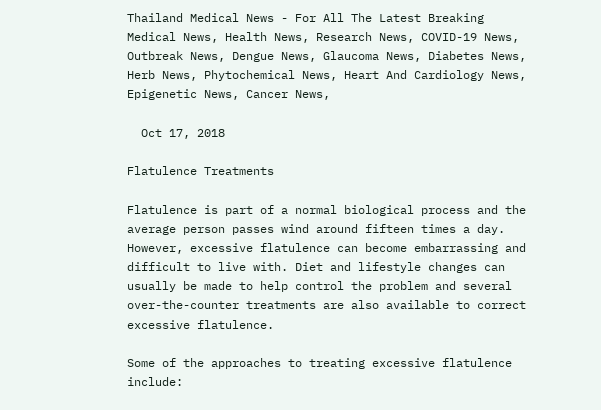Thailand Medical News - For All The Latest Breaking Medical News, Health News, Research News, COVID-19 News, Outbreak News, Dengue News, Glaucoma News, Diabetes News, Herb News, Phytochemical News, Heart And Cardiology News, Epigenetic News, Cancer News,

  Oct 17, 2018

Flatulence Treatments

Flatulence is part of a normal biological process and the average person passes wind around fifteen times a day. However, excessive flatulence can become embarrassing and difficult to live with. Diet and lifestyle changes can usually be made to help control the problem and several over-the-counter treatments are also available to correct excessive flatulence.

Some of the approaches to treating excessive flatulence include: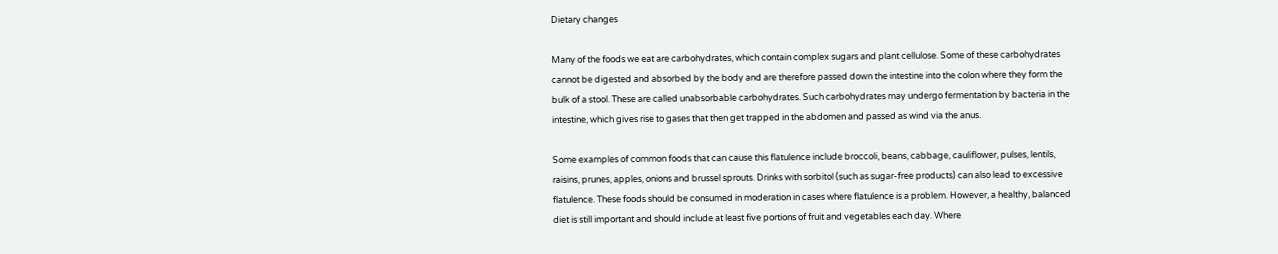Dietary changes

Many of the foods we eat are carbohydrates, which contain complex sugars and plant cellulose. Some of these carbohydrates cannot be digested and absorbed by the body and are therefore passed down the intestine into the colon where they form the bulk of a stool. These are called unabsorbable carbohydrates. Such carbohydrates may undergo fermentation by bacteria in the intestine, which gives rise to gases that then get trapped in the abdomen and passed as wind via the anus.

Some examples of common foods that can cause this flatulence include broccoli, beans, cabbage, cauliflower, pulses, lentils, raisins, prunes, apples, onions and brussel sprouts. Drinks with sorbitol (such as sugar-free products) can also lead to excessive flatulence. These foods should be consumed in moderation in cases where flatulence is a problem. However, a healthy, balanced diet is still important and should include at least five portions of fruit and vegetables each day. Where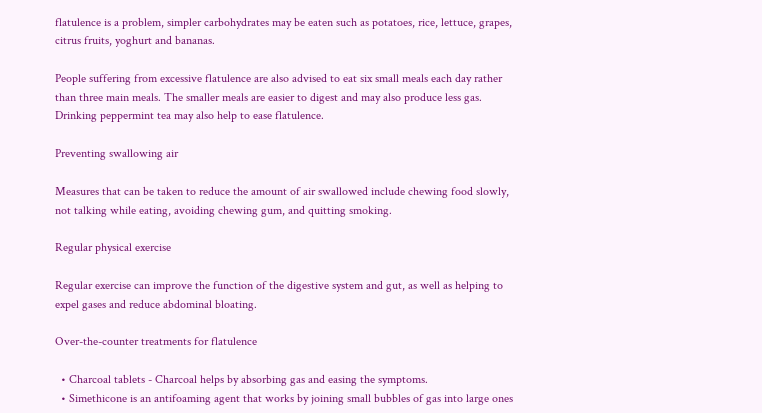flatulence is a problem, simpler carbohydrates may be eaten such as potatoes, rice, lettuce, grapes, citrus fruits, yoghurt and bananas.

People suffering from excessive flatulence are also advised to eat six small meals each day rather than three main meals. The smaller meals are easier to digest and may also produce less gas. Drinking peppermint tea may also help to ease flatulence.

Preventing swallowing air

Measures that can be taken to reduce the amount of air swallowed include chewing food slowly, not talking while eating, avoiding chewing gum, and quitting smoking.

Regular physical exercise

Regular exercise can improve the function of the digestive system and gut, as well as helping to expel gases and reduce abdominal bloating.

Over-the-counter treatments for flatulence

  • Charcoal tablets - Charcoal helps by absorbing gas and easing the symptoms.
  • Simethicone is an antifoaming agent that works by joining small bubbles of gas into large ones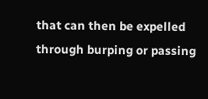that can then be expelled through burping or passing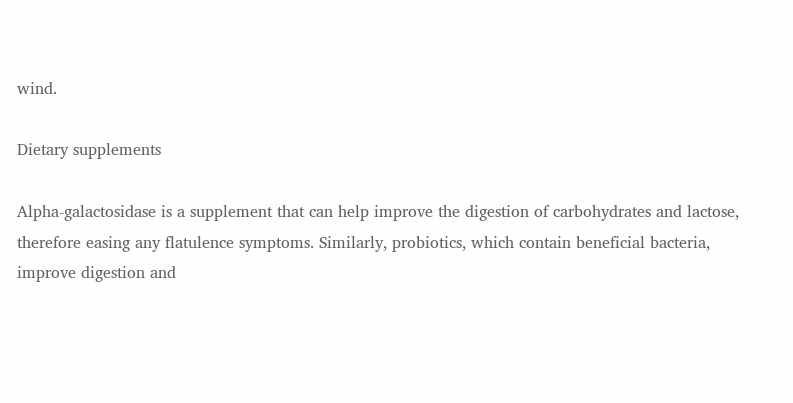wind.

Dietary supplements

Alpha-galactosidase is a supplement that can help improve the digestion of carbohydrates and lactose, therefore easing any flatulence symptoms. Similarly, probiotics, which contain beneficial bacteria, improve digestion and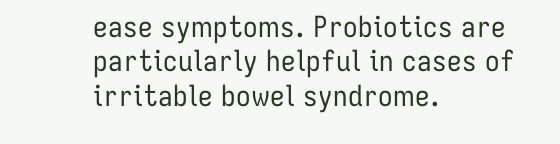ease symptoms. Probiotics are particularly helpful in cases of irritable bowel syndrome.